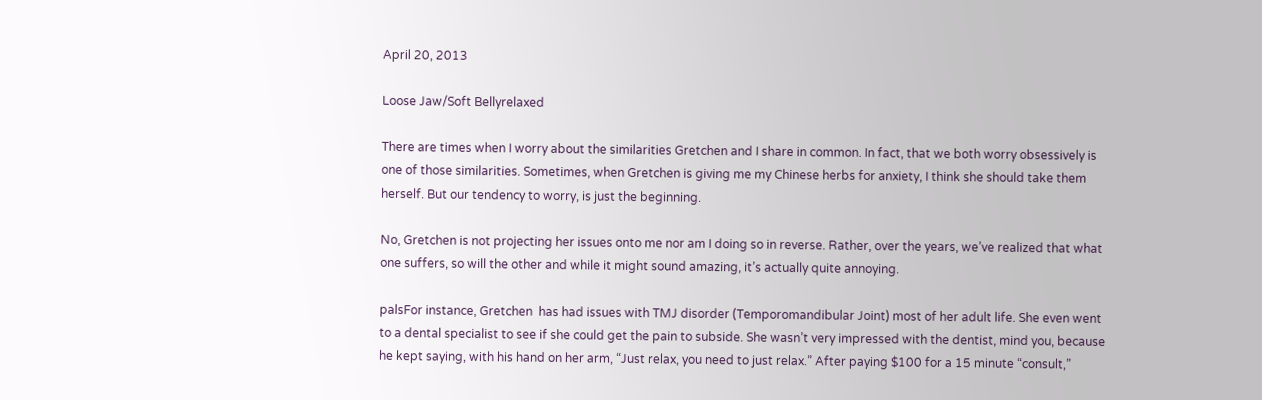April 20, 2013

Loose Jaw/Soft Bellyrelaxed

There are times when I worry about the similarities Gretchen and I share in common. In fact, that we both worry obsessively is one of those similarities. Sometimes, when Gretchen is giving me my Chinese herbs for anxiety, I think she should take them herself. But our tendency to worry, is just the beginning.

No, Gretchen is not projecting her issues onto me nor am I doing so in reverse. Rather, over the years, we’ve realized that what one suffers, so will the other and while it might sound amazing, it’s actually quite annoying.

palsFor instance, Gretchen  has had issues with TMJ disorder (Temporomandibular Joint) most of her adult life. She even went to a dental specialist to see if she could get the pain to subside. She wasn’t very impressed with the dentist, mind you, because he kept saying, with his hand on her arm, “Just relax, you need to just relax.” After paying $100 for a 15 minute “consult,”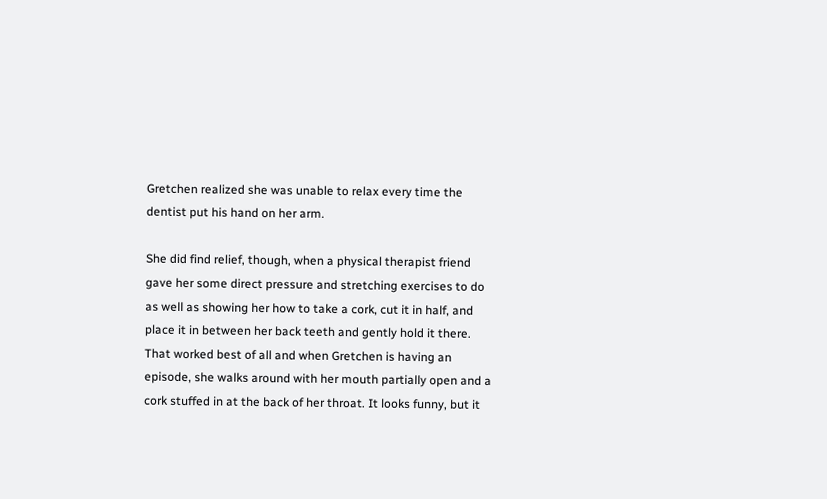Gretchen realized she was unable to relax every time the dentist put his hand on her arm.

She did find relief, though, when a physical therapist friend gave her some direct pressure and stretching exercises to do as well as showing her how to take a cork, cut it in half, and place it in between her back teeth and gently hold it there. That worked best of all and when Gretchen is having an episode, she walks around with her mouth partially open and a cork stuffed in at the back of her throat. It looks funny, but it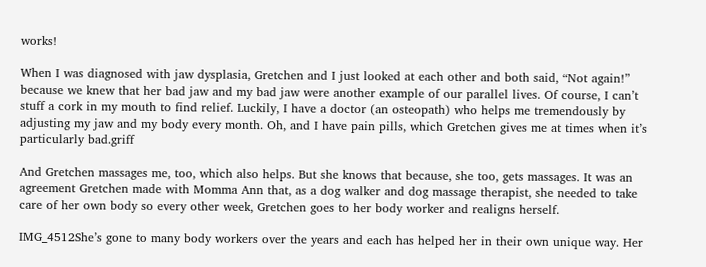works!

When I was diagnosed with jaw dysplasia, Gretchen and I just looked at each other and both said, “Not again!” because we knew that her bad jaw and my bad jaw were another example of our parallel lives. Of course, I can’t stuff a cork in my mouth to find relief. Luckily, I have a doctor (an osteopath) who helps me tremendously by adjusting my jaw and my body every month. Oh, and I have pain pills, which Gretchen gives me at times when it’s particularly bad.griff

And Gretchen massages me, too, which also helps. But she knows that because, she too, gets massages. It was an agreement Gretchen made with Momma Ann that, as a dog walker and dog massage therapist, she needed to take care of her own body so every other week, Gretchen goes to her body worker and realigns herself.

IMG_4512She’s gone to many body workers over the years and each has helped her in their own unique way. Her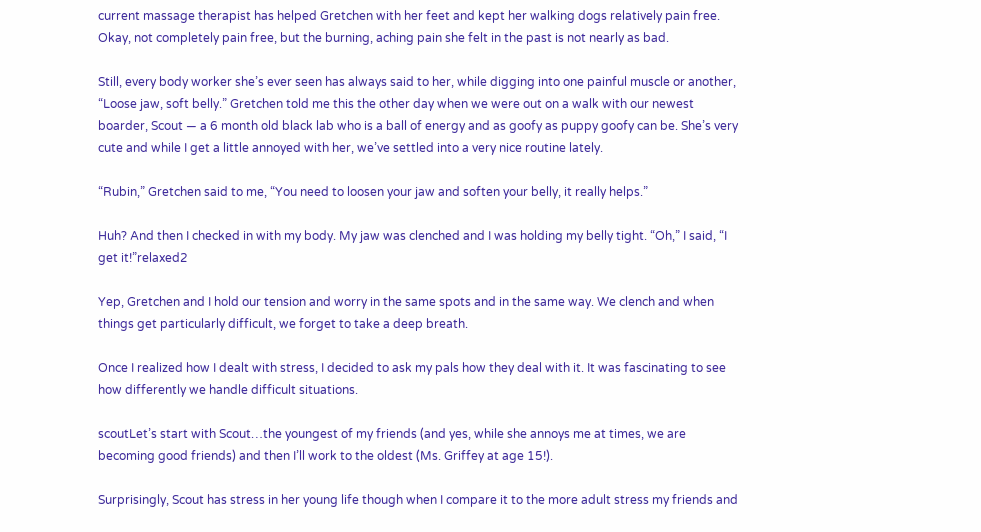current massage therapist has helped Gretchen with her feet and kept her walking dogs relatively pain free. Okay, not completely pain free, but the burning, aching pain she felt in the past is not nearly as bad.

Still, every body worker she’s ever seen has always said to her, while digging into one painful muscle or another, “Loose jaw, soft belly.” Gretchen told me this the other day when we were out on a walk with our newest boarder, Scout — a 6 month old black lab who is a ball of energy and as goofy as puppy goofy can be. She’s very cute and while I get a little annoyed with her, we’ve settled into a very nice routine lately.

“Rubin,” Gretchen said to me, “You need to loosen your jaw and soften your belly, it really helps.”

Huh? And then I checked in with my body. My jaw was clenched and I was holding my belly tight. “Oh,” I said, “I get it!”relaxed2

Yep, Gretchen and I hold our tension and worry in the same spots and in the same way. We clench and when things get particularly difficult, we forget to take a deep breath.

Once I realized how I dealt with stress, I decided to ask my pals how they deal with it. It was fascinating to see how differently we handle difficult situations.

scoutLet’s start with Scout…the youngest of my friends (and yes, while she annoys me at times, we are becoming good friends) and then I’ll work to the oldest (Ms. Griffey at age 15!).

Surprisingly, Scout has stress in her young life though when I compare it to the more adult stress my friends and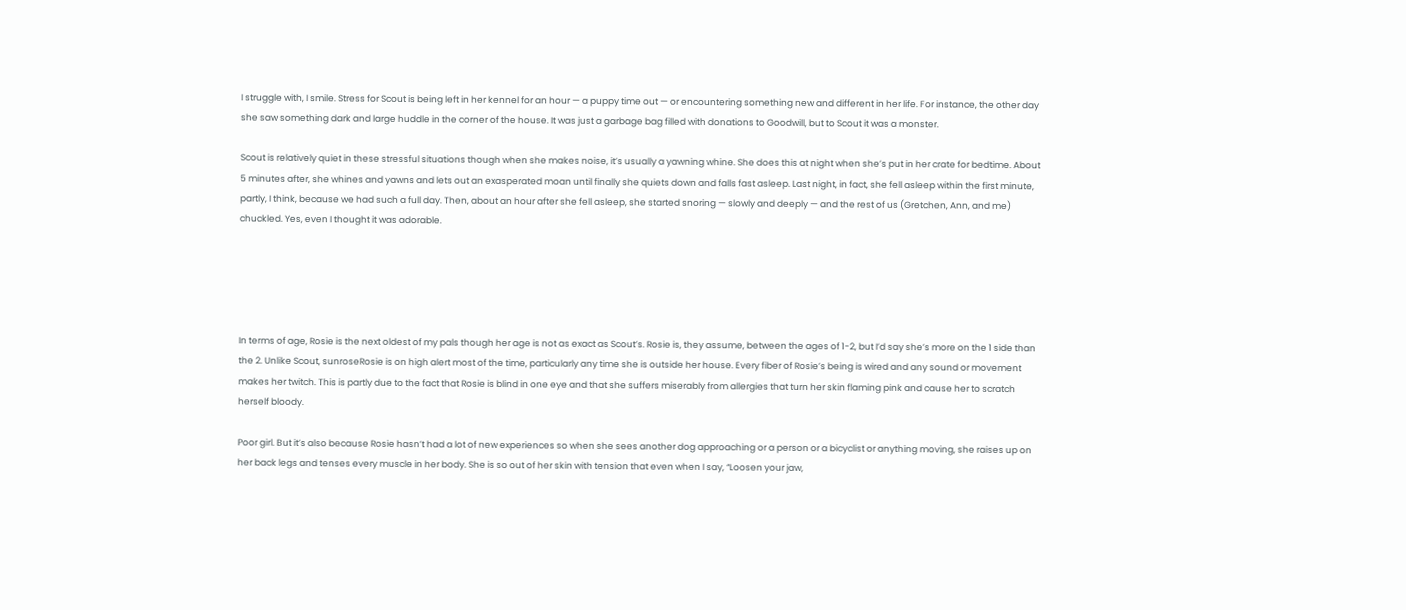I struggle with, I smile. Stress for Scout is being left in her kennel for an hour — a puppy time out — or encountering something new and different in her life. For instance, the other day she saw something dark and large huddle in the corner of the house. It was just a garbage bag filled with donations to Goodwill, but to Scout it was a monster.

Scout is relatively quiet in these stressful situations though when she makes noise, it’s usually a yawning whine. She does this at night when she’s put in her crate for bedtime. About 5 minutes after, she whines and yawns and lets out an exasperated moan until finally she quiets down and falls fast asleep. Last night, in fact, she fell asleep within the first minute, partly, I think, because we had such a full day. Then, about an hour after she fell asleep, she started snoring — slowly and deeply — and the rest of us (Gretchen, Ann, and me) chuckled. Yes, even I thought it was adorable.





In terms of age, Rosie is the next oldest of my pals though her age is not as exact as Scout’s. Rosie is, they assume, between the ages of 1-2, but I’d say she’s more on the 1 side than the 2. Unlike Scout, sunroseRosie is on high alert most of the time, particularly any time she is outside her house. Every fiber of Rosie’s being is wired and any sound or movement makes her twitch. This is partly due to the fact that Rosie is blind in one eye and that she suffers miserably from allergies that turn her skin flaming pink and cause her to scratch herself bloody.

Poor girl. But it’s also because Rosie hasn’t had a lot of new experiences so when she sees another dog approaching or a person or a bicyclist or anything moving, she raises up on her back legs and tenses every muscle in her body. She is so out of her skin with tension that even when I say, “Loosen your jaw,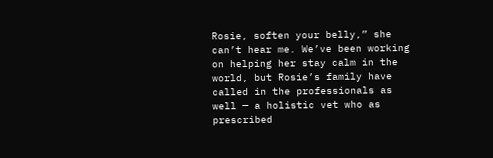Rosie, soften your belly,” she can’t hear me. We’ve been working on helping her stay calm in the world, but Rosie’s family have called in the professionals as well — a holistic vet who as prescribed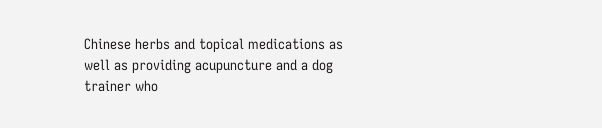Chinese herbs and topical medications as well as providing acupuncture and a dog trainer who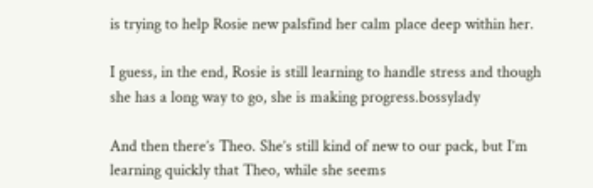is trying to help Rosie new palsfind her calm place deep within her.

I guess, in the end, Rosie is still learning to handle stress and though she has a long way to go, she is making progress.bossylady

And then there’s Theo. She’s still kind of new to our pack, but I’m learning quickly that Theo, while she seems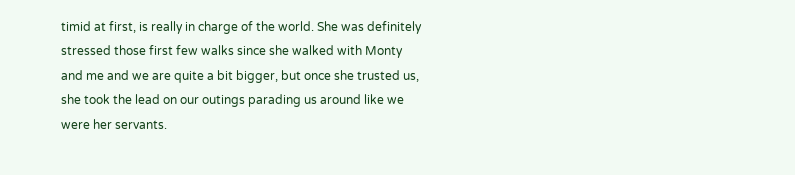timid at first, is really in charge of the world. She was definitely stressed those first few walks since she walked with Monty and me and we are quite a bit bigger, but once she trusted us, she took the lead on our outings parading us around like we were her servants.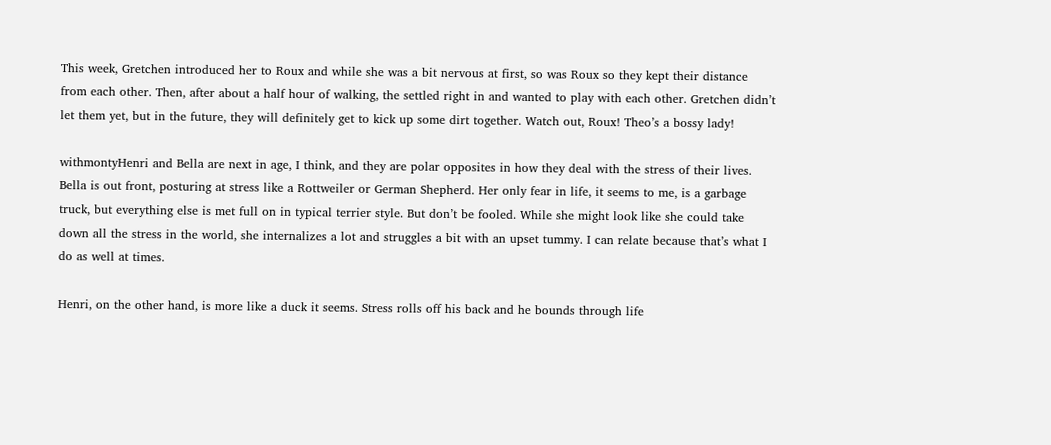This week, Gretchen introduced her to Roux and while she was a bit nervous at first, so was Roux so they kept their distance from each other. Then, after about a half hour of walking, the settled right in and wanted to play with each other. Gretchen didn’t let them yet, but in the future, they will definitely get to kick up some dirt together. Watch out, Roux! Theo’s a bossy lady!

withmontyHenri and Bella are next in age, I think, and they are polar opposites in how they deal with the stress of their lives. Bella is out front, posturing at stress like a Rottweiler or German Shepherd. Her only fear in life, it seems to me, is a garbage truck, but everything else is met full on in typical terrier style. But don’t be fooled. While she might look like she could take down all the stress in the world, she internalizes a lot and struggles a bit with an upset tummy. I can relate because that’s what I do as well at times.

Henri, on the other hand, is more like a duck it seems. Stress rolls off his back and he bounds through life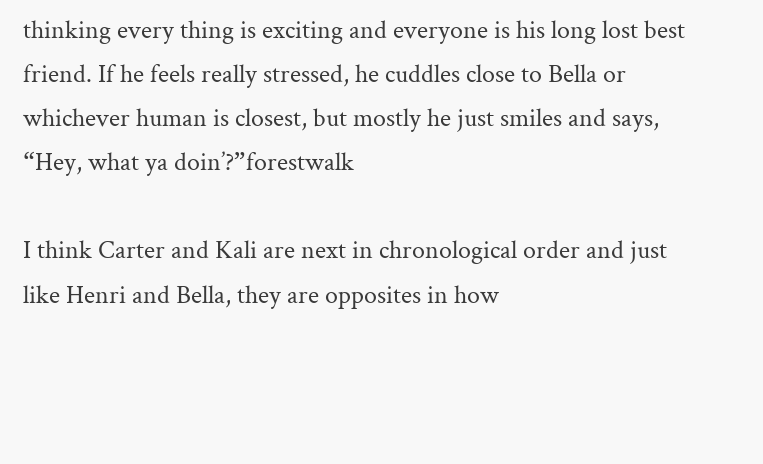thinking every thing is exciting and everyone is his long lost best friend. If he feels really stressed, he cuddles close to Bella or whichever human is closest, but mostly he just smiles and says, “Hey, what ya doin’?”forestwalk

I think Carter and Kali are next in chronological order and just like Henri and Bella, they are opposites in how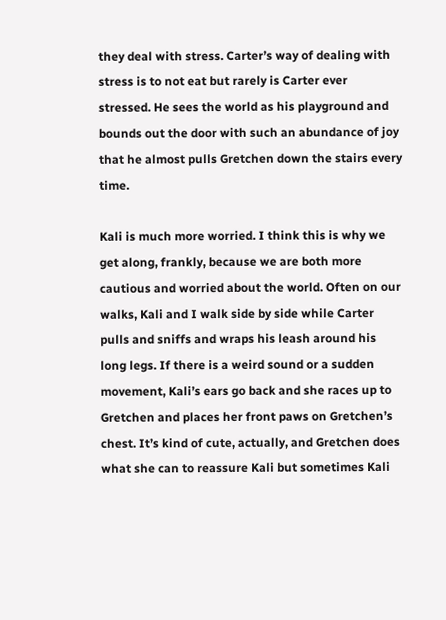they deal with stress. Carter’s way of dealing with stress is to not eat but rarely is Carter ever stressed. He sees the world as his playground and bounds out the door with such an abundance of joy that he almost pulls Gretchen down the stairs every time.

Kali is much more worried. I think this is why we get along, frankly, because we are both more cautious and worried about the world. Often on our walks, Kali and I walk side by side while Carter pulls and sniffs and wraps his leash around his long legs. If there is a weird sound or a sudden movement, Kali’s ears go back and she races up to Gretchen and places her front paws on Gretchen’s chest. It’s kind of cute, actually, and Gretchen does what she can to reassure Kali but sometimes Kali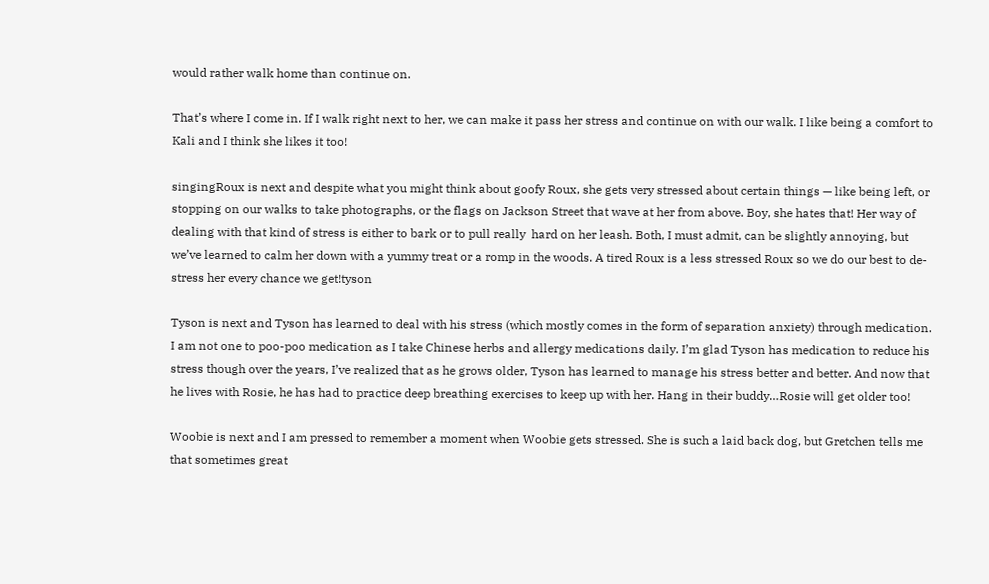would rather walk home than continue on.

That’s where I come in. If I walk right next to her, we can make it pass her stress and continue on with our walk. I like being a comfort to Kali and I think she likes it too!

singingRoux is next and despite what you might think about goofy Roux, she gets very stressed about certain things — like being left, or stopping on our walks to take photographs, or the flags on Jackson Street that wave at her from above. Boy, she hates that! Her way of dealing with that kind of stress is either to bark or to pull really  hard on her leash. Both, I must admit, can be slightly annoying, but we’ve learned to calm her down with a yummy treat or a romp in the woods. A tired Roux is a less stressed Roux so we do our best to de-stress her every chance we get!tyson

Tyson is next and Tyson has learned to deal with his stress (which mostly comes in the form of separation anxiety) through medication. I am not one to poo-poo medication as I take Chinese herbs and allergy medications daily. I’m glad Tyson has medication to reduce his stress though over the years, I’ve realized that as he grows older, Tyson has learned to manage his stress better and better. And now that he lives with Rosie, he has had to practice deep breathing exercises to keep up with her. Hang in their buddy…Rosie will get older too!

Woobie is next and I am pressed to remember a moment when Woobie gets stressed. She is such a laid back dog, but Gretchen tells me that sometimes great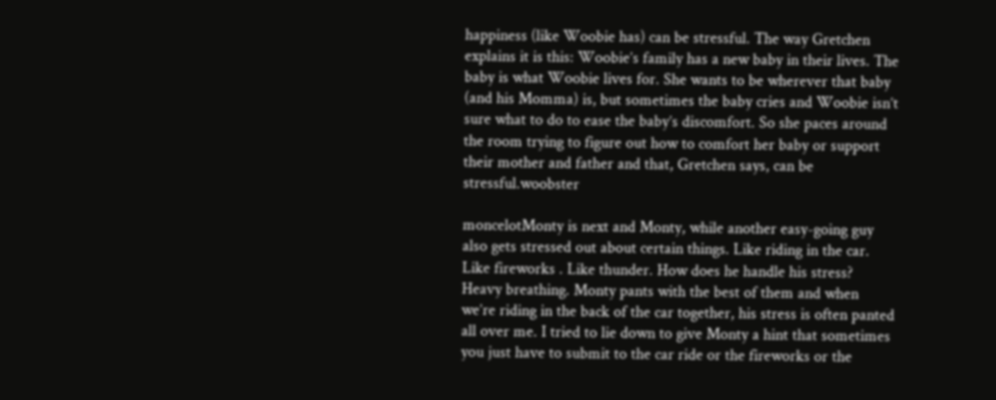happiness (like Woobie has) can be stressful. The way Gretchen explains it is this: Woobie’s family has a new baby in their lives. The baby is what Woobie lives for. She wants to be wherever that baby (and his Momma) is, but sometimes the baby cries and Woobie isn’t sure what to do to ease the baby’s discomfort. So she paces around the room trying to figure out how to comfort her baby or support their mother and father and that, Gretchen says, can be stressful.woobster

moncelotMonty is next and Monty, while another easy-going guy also gets stressed out about certain things. Like riding in the car. Like fireworks . Like thunder. How does he handle his stress? Heavy breathing. Monty pants with the best of them and when we’re riding in the back of the car together, his stress is often panted all over me. I tried to lie down to give Monty a hint that sometimes you just have to submit to the car ride or the fireworks or the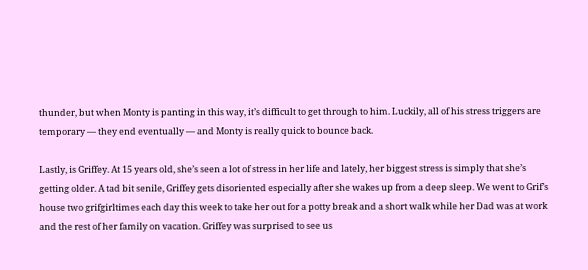thunder, but when Monty is panting in this way, it’s difficult to get through to him. Luckily, all of his stress triggers are temporary — they end eventually — and Monty is really quick to bounce back.

Lastly, is Griffey. At 15 years old, she’s seen a lot of stress in her life and lately, her biggest stress is simply that she’s getting older. A tad bit senile, Griffey gets disoriented especially after she wakes up from a deep sleep. We went to Grif’s house two grifgirltimes each day this week to take her out for a potty break and a short walk while her Dad was at work and the rest of her family on vacation. Griffey was surprised to see us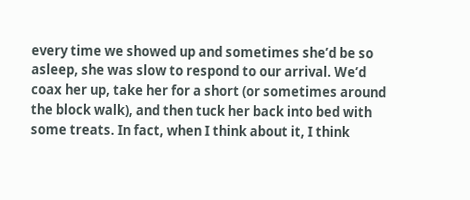every time we showed up and sometimes she’d be so asleep, she was slow to respond to our arrival. We’d coax her up, take her for a short (or sometimes around the block walk), and then tuck her back into bed with some treats. In fact, when I think about it, I think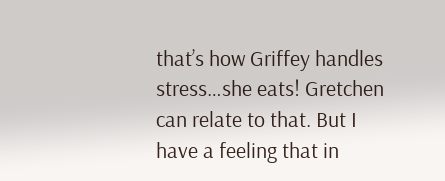that’s how Griffey handles stress…she eats! Gretchen can relate to that. But I have a feeling that in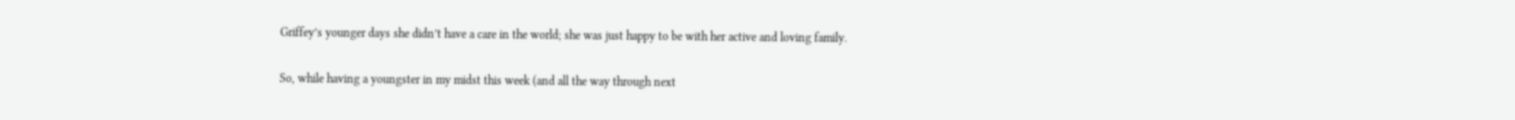Griffey’s younger days she didn’t have a care in the world; she was just happy to be with her active and loving family.

So, while having a youngster in my midst this week (and all the way through next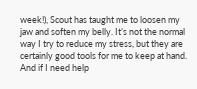week!), Scout has taught me to loosen my jaw and soften my belly. It’s not the normal way I try to reduce my stress, but they are certainly good tools for me to keep at hand. And if I need help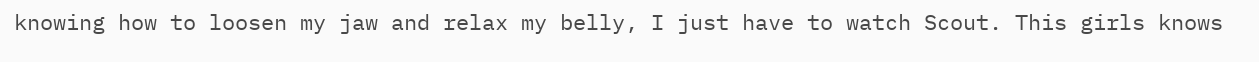knowing how to loosen my jaw and relax my belly, I just have to watch Scout. This girls knows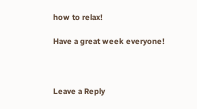how to relax!

Have a great week everyone!



Leave a Reply